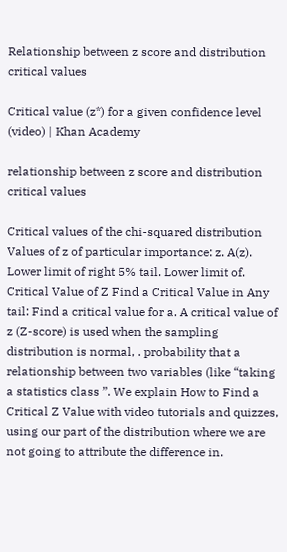Relationship between z score and distribution critical values

Critical value (z*) for a given confidence level (video) | Khan Academy

relationship between z score and distribution critical values

Critical values of the chi-squared distribution Values of z of particular importance: z. A(z). Lower limit of right 5% tail. Lower limit of. Critical Value of Z Find a Critical Value in Any tail: Find a critical value for a. A critical value of z (Z-score) is used when the sampling distribution is normal, . probability that a relationship between two variables (like “taking a statistics class ”. We explain How to Find a Critical Z Value with video tutorials and quizzes, using our part of the distribution where we are not going to attribute the difference in.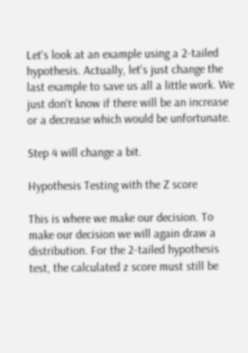Let's look at an example using a 2-tailed hypothesis. Actually, let's just change the last example to save us all a little work. We just don't know if there will be an increase or a decrease which would be unfortunate.

Step 4 will change a bit.

Hypothesis Testing with the Z score

This is where we make our decision. To make our decision we will again draw a distribution. For the 2-tailed hypothesis test, the calculated z score must still be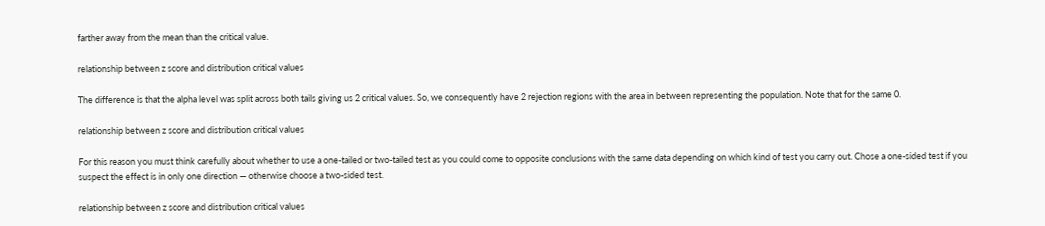farther away from the mean than the critical value.

relationship between z score and distribution critical values

The difference is that the alpha level was split across both tails giving us 2 critical values. So, we consequently have 2 rejection regions with the area in between representing the population. Note that for the same 0.

relationship between z score and distribution critical values

For this reason you must think carefully about whether to use a one-tailed or two-tailed test as you could come to opposite conclusions with the same data depending on which kind of test you carry out. Chose a one-sided test if you suspect the effect is in only one direction — otherwise choose a two-sided test.

relationship between z score and distribution critical values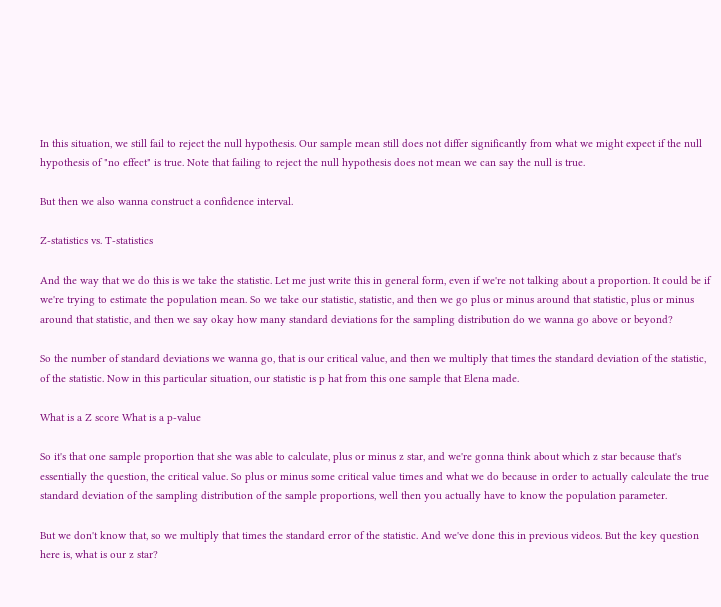In this situation, we still fail to reject the null hypothesis. Our sample mean still does not differ significantly from what we might expect if the null hypothesis of "no effect" is true. Note that failing to reject the null hypothesis does not mean we can say the null is true.

But then we also wanna construct a confidence interval.

Z-statistics vs. T-statistics

And the way that we do this is we take the statistic. Let me just write this in general form, even if we're not talking about a proportion. It could be if we're trying to estimate the population mean. So we take our statistic, statistic, and then we go plus or minus around that statistic, plus or minus around that statistic, and then we say okay how many standard deviations for the sampling distribution do we wanna go above or beyond?

So the number of standard deviations we wanna go, that is our critical value, and then we multiply that times the standard deviation of the statistic, of the statistic. Now in this particular situation, our statistic is p hat from this one sample that Elena made.

What is a Z score What is a p-value

So it's that one sample proportion that she was able to calculate, plus or minus z star, and we're gonna think about which z star because that's essentially the question, the critical value. So plus or minus some critical value times and what we do because in order to actually calculate the true standard deviation of the sampling distribution of the sample proportions, well then you actually have to know the population parameter.

But we don't know that, so we multiply that times the standard error of the statistic. And we've done this in previous videos. But the key question here is, what is our z star?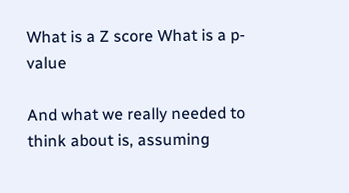What is a Z score What is a p-value

And what we really needed to think about is, assuming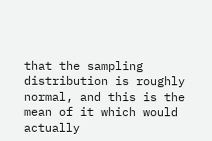that the sampling distribution is roughly normal, and this is the mean of it which would actually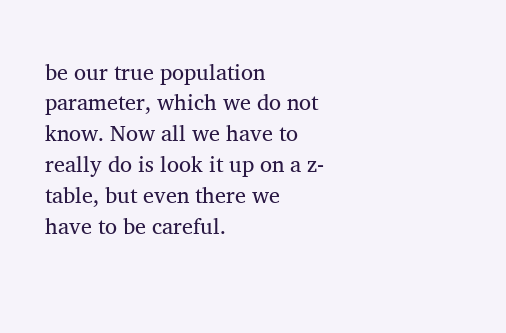be our true population parameter, which we do not know. Now all we have to really do is look it up on a z-table, but even there we have to be careful.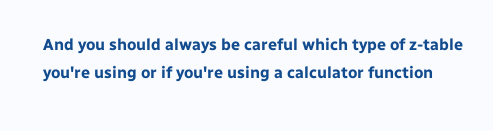And you should always be careful which type of z-table you're using or if you're using a calculator function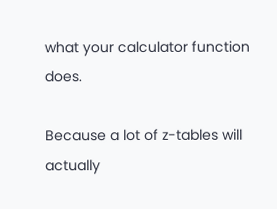what your calculator function does.

Because a lot of z-tables will actually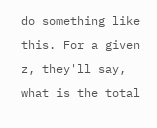do something like this. For a given z, they'll say, what is the total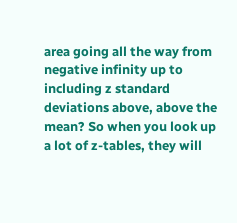area going all the way from negative infinity up to including z standard deviations above, above the mean? So when you look up a lot of z-tables, they will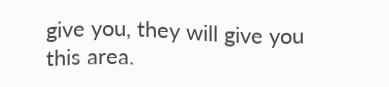give you, they will give you this area.